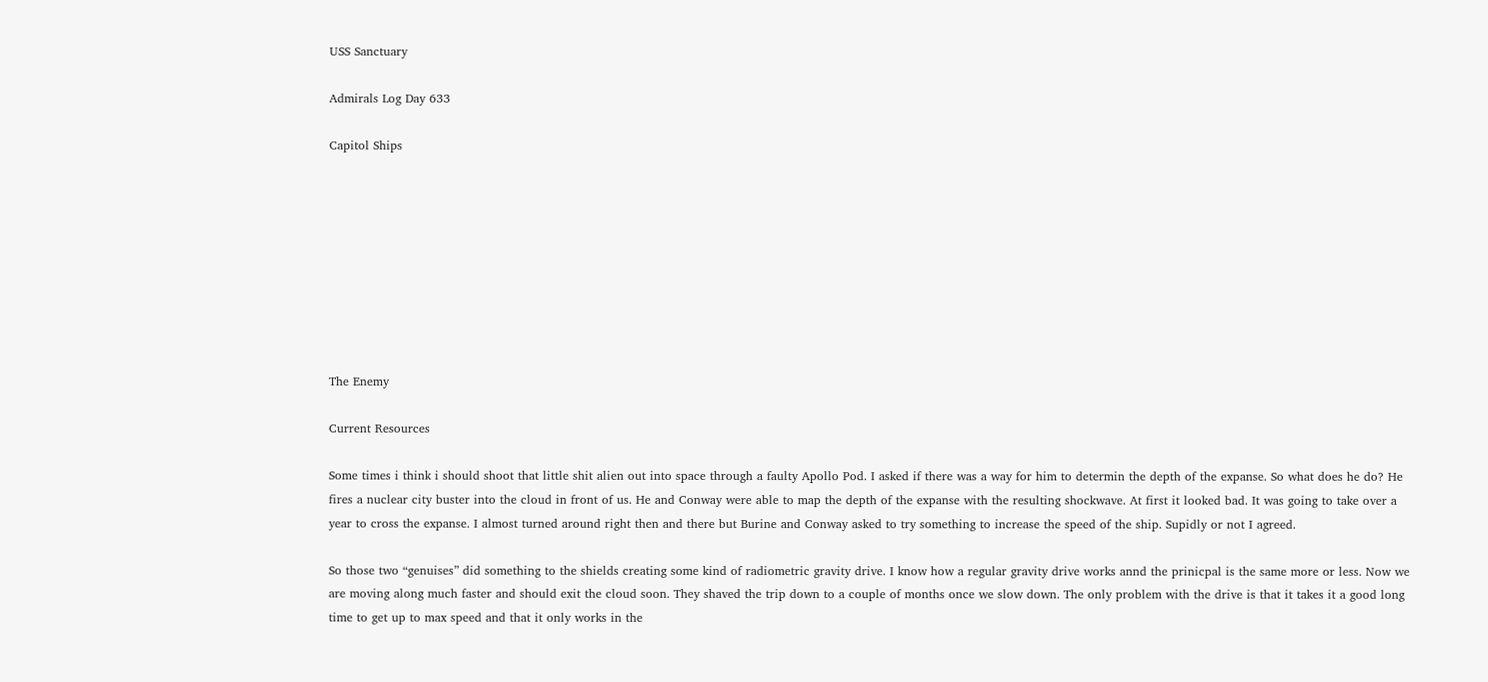USS Sanctuary

Admirals Log Day 633

Capitol Ships









The Enemy

Current Resources

Some times i think i should shoot that little shit alien out into space through a faulty Apollo Pod. I asked if there was a way for him to determin the depth of the expanse. So what does he do? He fires a nuclear city buster into the cloud in front of us. He and Conway were able to map the depth of the expanse with the resulting shockwave. At first it looked bad. It was going to take over a year to cross the expanse. I almost turned around right then and there but Burine and Conway asked to try something to increase the speed of the ship. Supidly or not I agreed.

So those two “genuises” did something to the shields creating some kind of radiometric gravity drive. I know how a regular gravity drive works annd the prinicpal is the same more or less. Now we are moving along much faster and should exit the cloud soon. They shaved the trip down to a couple of months once we slow down. The only problem with the drive is that it takes it a good long time to get up to max speed and that it only works in the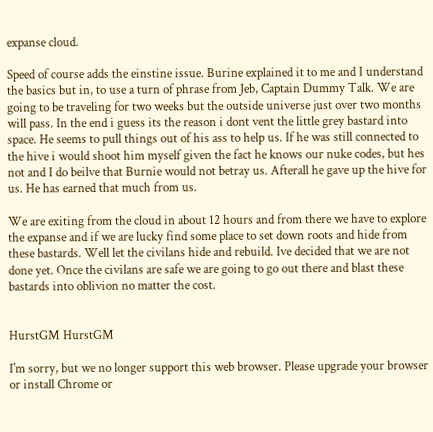expanse cloud.

Speed of course adds the einstine issue. Burine explained it to me and I understand the basics but in, to use a turn of phrase from Jeb, Captain Dummy Talk. We are going to be traveling for two weeks but the outside universe just over two months will pass. In the end i guess its the reason i dont vent the little grey bastard into space. He seems to pull things out of his ass to help us. If he was still connected to the hive i would shoot him myself given the fact he knows our nuke codes, but hes not and I do beilve that Burnie would not betray us. Afterall he gave up the hive for us. He has earned that much from us.

We are exiting from the cloud in about 12 hours and from there we have to explore the expanse and if we are lucky find some place to set down roots and hide from these bastards. Well let the civilans hide and rebuild. Ive decided that we are not done yet. Once the civilans are safe we are going to go out there and blast these bastards into oblivion no matter the cost.


HurstGM HurstGM

I'm sorry, but we no longer support this web browser. Please upgrade your browser or install Chrome or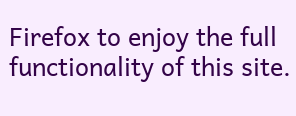Firefox to enjoy the full functionality of this site.